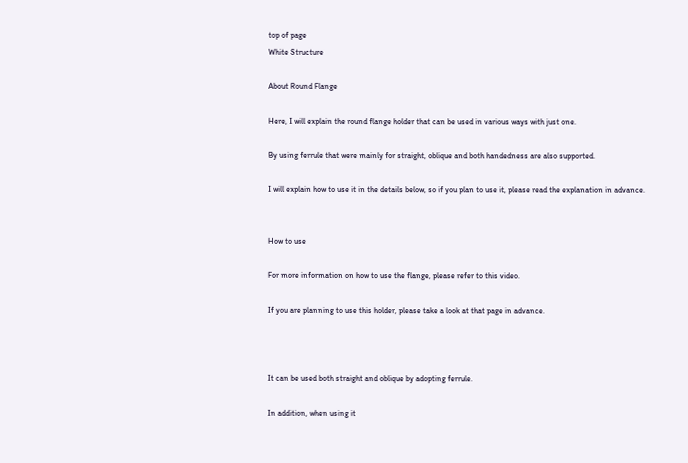top of page
White Structure

About Round Flange

Here, I will explain the round flange holder that can be used in various ways with just one.

By using ferrule that were mainly for straight, oblique and both handedness are also supported.

I will explain how to use it in the details below, so if you plan to use it, please read the explanation in advance.


How to use

For more information on how to use the flange, please refer to this video.

If you are planning to use this holder, please take a look at that page in advance.



It can be used both straight and oblique by adopting ferrule.

In addition, when using it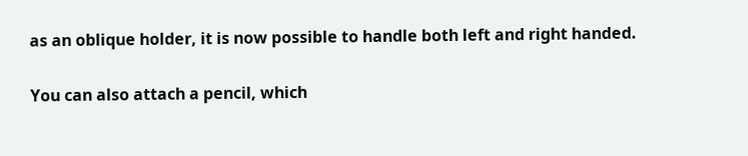as an oblique holder, it is now possible to handle both left and right handed.

You can also attach a pencil, which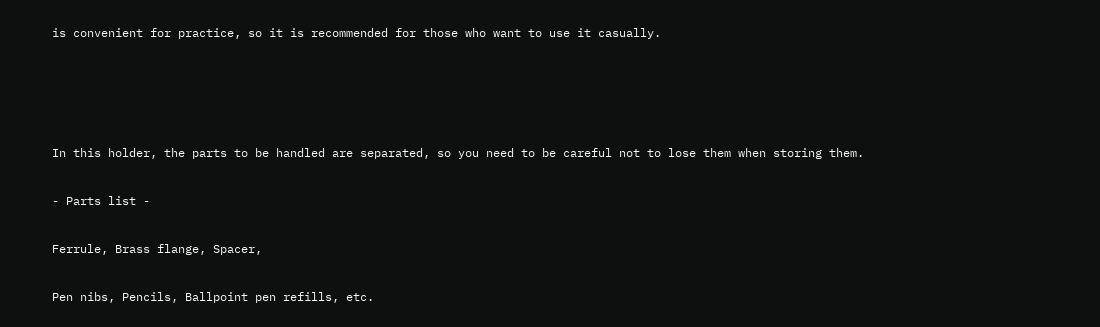is convenient for practice, so it is recommended for those who want to use it casually.




In this holder, the parts to be handled are separated, so you need to be careful not to lose them when storing them.

- Parts list -

Ferrule, Brass flange, Spacer,

Pen nibs, Pencils, Ballpoint pen refills, etc.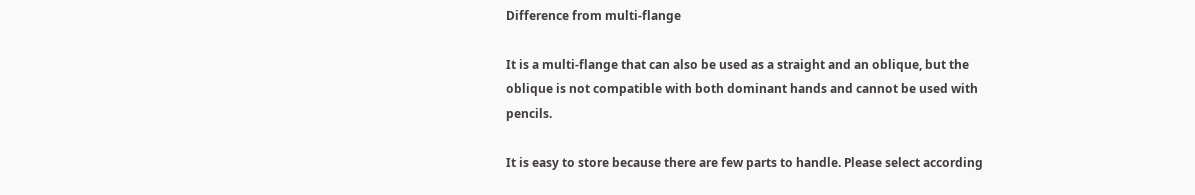Difference from multi-flange

It is a multi-flange that can also be used as a straight and an oblique, but the oblique is not compatible with both dominant hands and cannot be used with pencils.

It is easy to store because there are few parts to handle. Please select according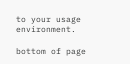to your usage environment.

bottom of page